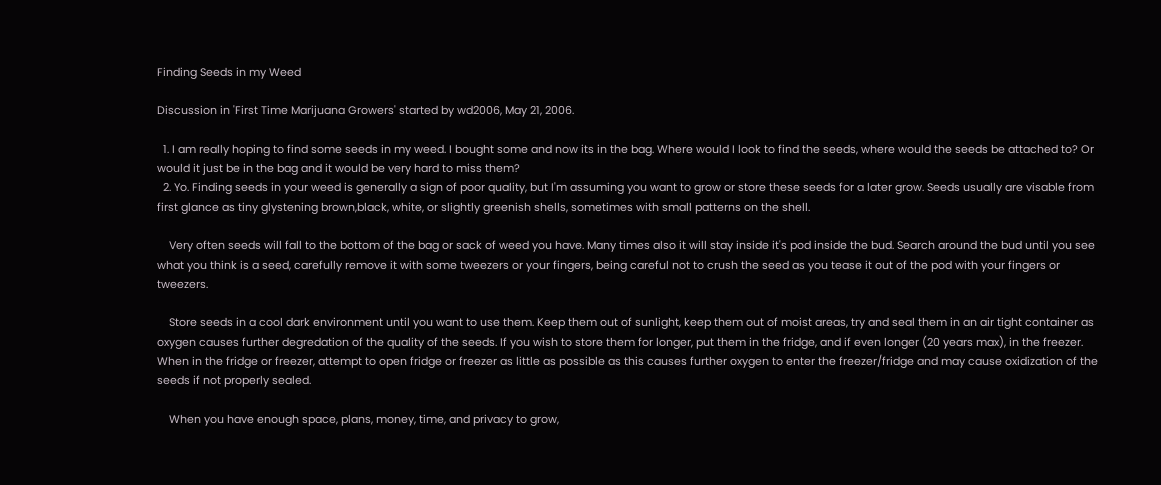Finding Seeds in my Weed

Discussion in 'First Time Marijuana Growers' started by wd2006, May 21, 2006.

  1. I am really hoping to find some seeds in my weed. I bought some and now its in the bag. Where would I look to find the seeds, where would the seeds be attached to? Or would it just be in the bag and it would be very hard to miss them?
  2. Yo. Finding seeds in your weed is generally a sign of poor quality, but I'm assuming you want to grow or store these seeds for a later grow. Seeds usually are visable from first glance as tiny glystening brown,black, white, or slightly greenish shells, sometimes with small patterns on the shell.

    Very often seeds will fall to the bottom of the bag or sack of weed you have. Many times also it will stay inside it's pod inside the bud. Search around the bud until you see what you think is a seed, carefully remove it with some tweezers or your fingers, being careful not to crush the seed as you tease it out of the pod with your fingers or tweezers.

    Store seeds in a cool dark environment until you want to use them. Keep them out of sunlight, keep them out of moist areas, try and seal them in an air tight container as oxygen causes further degredation of the quality of the seeds. If you wish to store them for longer, put them in the fridge, and if even longer (20 years max), in the freezer. When in the fridge or freezer, attempt to open fridge or freezer as little as possible as this causes further oxygen to enter the freezer/fridge and may cause oxidization of the seeds if not properly sealed.

    When you have enough space, plans, money, time, and privacy to grow,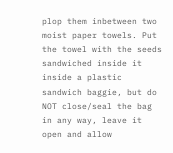plop them inbetween two moist paper towels. Put the towel with the seeds sandwiched inside it inside a plastic sandwich baggie, but do NOT close/seal the bag in any way, leave it open and allow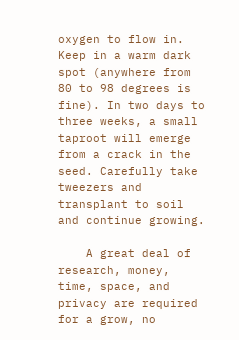oxygen to flow in. Keep in a warm dark spot (anywhere from 80 to 98 degrees is fine). In two days to three weeks, a small taproot will emerge from a crack in the seed. Carefully take tweezers and transplant to soil and continue growing.

    A great deal of research, money, time, space, and privacy are required for a grow, no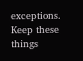exceptions. Keep these things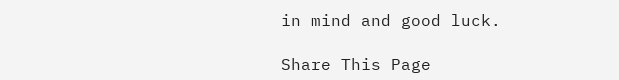in mind and good luck.

Share This Page